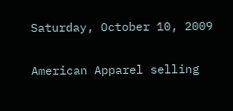Saturday, October 10, 2009


American Apparel selling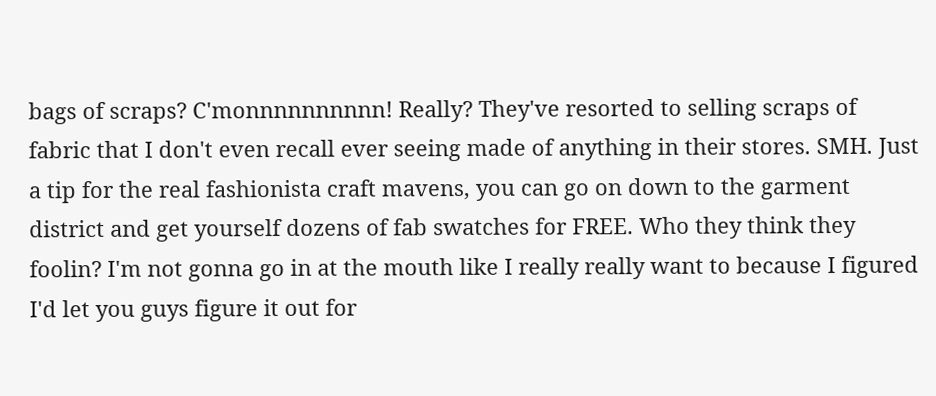bags of scraps? C'monnnnnnnnnn! Really? They've resorted to selling scraps of fabric that I don't even recall ever seeing made of anything in their stores. SMH. Just a tip for the real fashionista craft mavens, you can go on down to the garment district and get yourself dozens of fab swatches for FREE. Who they think they foolin? I'm not gonna go in at the mouth like I really really want to because I figured I'd let you guys figure it out for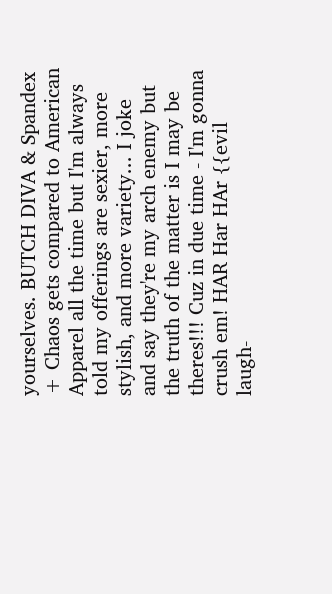yourselves. BUTCH DIVA & Spandex + Chaos gets compared to American Apparel all the time but I'm always told my offerings are sexier, more stylish, and more variety... I joke and say they're my arch enemy but the truth of the matter is I may be theres!!! Cuz in due time - I'm gonna crush em! HAR Har HAr {{evil laugh-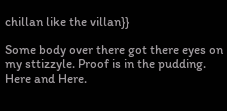chillan like the villan}}

Some body over there got there eyes on my sttizzyle. Proof is in the pudding. Here and Here.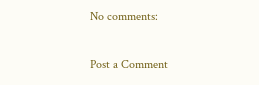No comments:

Post a Comment